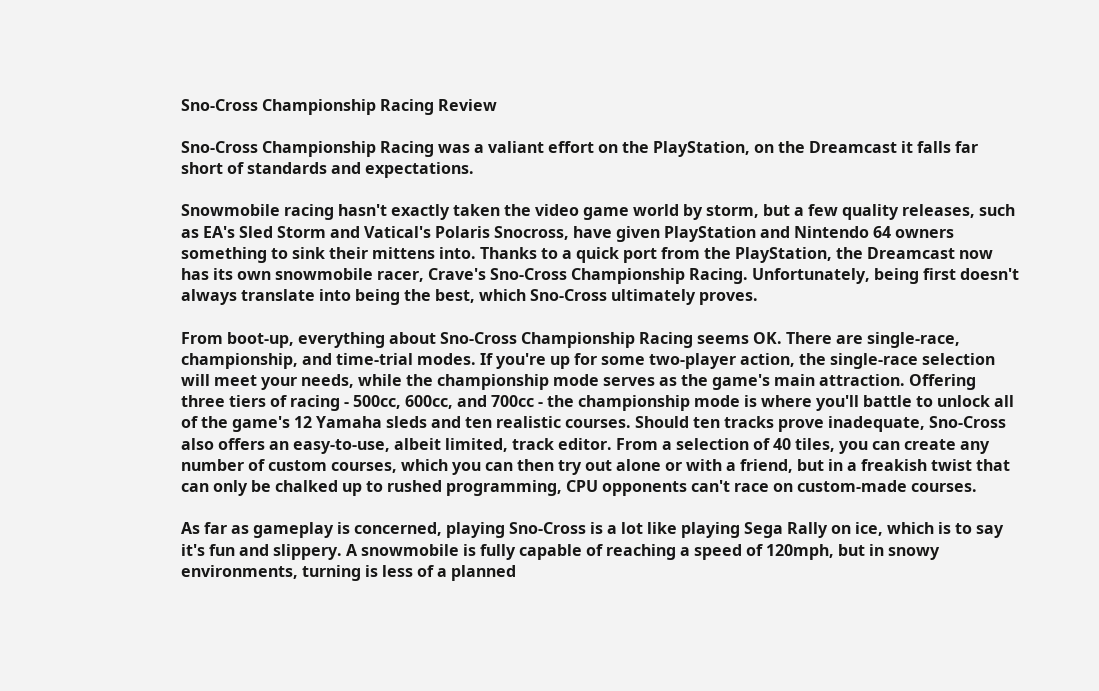Sno-Cross Championship Racing Review

Sno-Cross Championship Racing was a valiant effort on the PlayStation, on the Dreamcast it falls far short of standards and expectations.

Snowmobile racing hasn't exactly taken the video game world by storm, but a few quality releases, such as EA's Sled Storm and Vatical's Polaris Snocross, have given PlayStation and Nintendo 64 owners something to sink their mittens into. Thanks to a quick port from the PlayStation, the Dreamcast now has its own snowmobile racer, Crave's Sno-Cross Championship Racing. Unfortunately, being first doesn't always translate into being the best, which Sno-Cross ultimately proves.

From boot-up, everything about Sno-Cross Championship Racing seems OK. There are single-race, championship, and time-trial modes. If you're up for some two-player action, the single-race selection will meet your needs, while the championship mode serves as the game's main attraction. Offering three tiers of racing - 500cc, 600cc, and 700cc - the championship mode is where you'll battle to unlock all of the game's 12 Yamaha sleds and ten realistic courses. Should ten tracks prove inadequate, Sno-Cross also offers an easy-to-use, albeit limited, track editor. From a selection of 40 tiles, you can create any number of custom courses, which you can then try out alone or with a friend, but in a freakish twist that can only be chalked up to rushed programming, CPU opponents can't race on custom-made courses.

As far as gameplay is concerned, playing Sno-Cross is a lot like playing Sega Rally on ice, which is to say it's fun and slippery. A snowmobile is fully capable of reaching a speed of 120mph, but in snowy environments, turning is less of a planned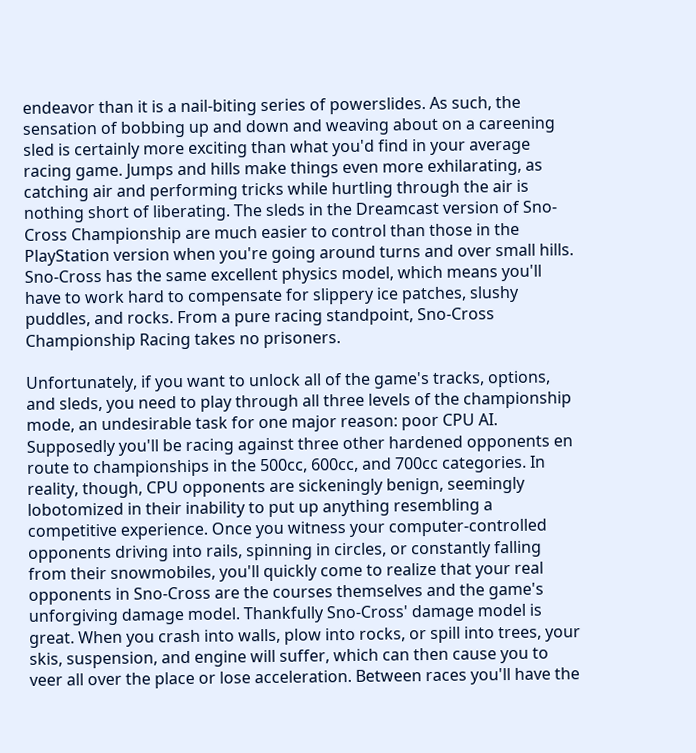endeavor than it is a nail-biting series of powerslides. As such, the sensation of bobbing up and down and weaving about on a careening sled is certainly more exciting than what you'd find in your average racing game. Jumps and hills make things even more exhilarating, as catching air and performing tricks while hurtling through the air is nothing short of liberating. The sleds in the Dreamcast version of Sno-Cross Championship are much easier to control than those in the PlayStation version when you're going around turns and over small hills. Sno-Cross has the same excellent physics model, which means you'll have to work hard to compensate for slippery ice patches, slushy puddles, and rocks. From a pure racing standpoint, Sno-Cross Championship Racing takes no prisoners.

Unfortunately, if you want to unlock all of the game's tracks, options, and sleds, you need to play through all three levels of the championship mode, an undesirable task for one major reason: poor CPU AI. Supposedly you'll be racing against three other hardened opponents en route to championships in the 500cc, 600cc, and 700cc categories. In reality, though, CPU opponents are sickeningly benign, seemingly lobotomized in their inability to put up anything resembling a competitive experience. Once you witness your computer-controlled opponents driving into rails, spinning in circles, or constantly falling from their snowmobiles, you'll quickly come to realize that your real opponents in Sno-Cross are the courses themselves and the game's unforgiving damage model. Thankfully Sno-Cross' damage model is great. When you crash into walls, plow into rocks, or spill into trees, your skis, suspension, and engine will suffer, which can then cause you to veer all over the place or lose acceleration. Between races you'll have the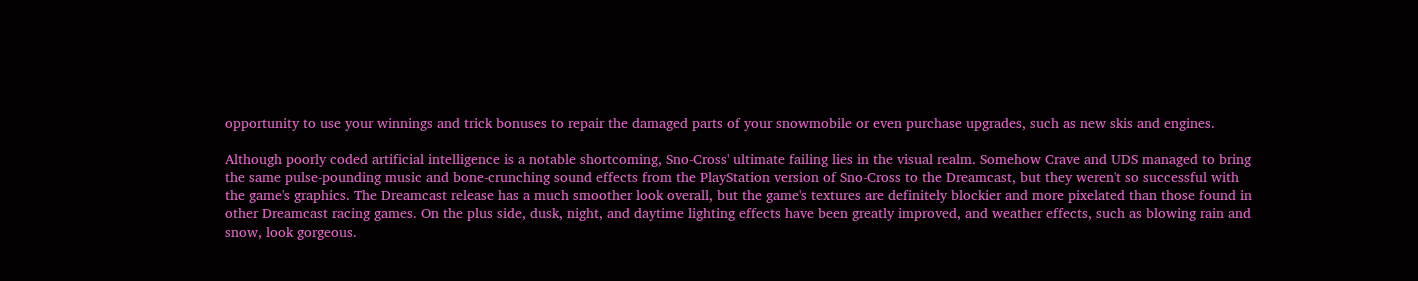opportunity to use your winnings and trick bonuses to repair the damaged parts of your snowmobile or even purchase upgrades, such as new skis and engines.

Although poorly coded artificial intelligence is a notable shortcoming, Sno-Cross' ultimate failing lies in the visual realm. Somehow Crave and UDS managed to bring the same pulse-pounding music and bone-crunching sound effects from the PlayStation version of Sno-Cross to the Dreamcast, but they weren't so successful with the game's graphics. The Dreamcast release has a much smoother look overall, but the game's textures are definitely blockier and more pixelated than those found in other Dreamcast racing games. On the plus side, dusk, night, and daytime lighting effects have been greatly improved, and weather effects, such as blowing rain and snow, look gorgeous.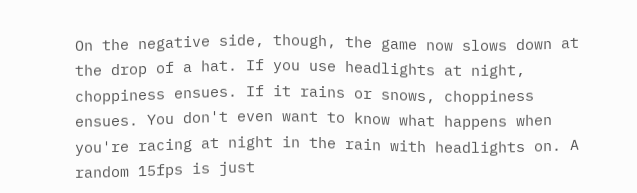On the negative side, though, the game now slows down at the drop of a hat. If you use headlights at night, choppiness ensues. If it rains or snows, choppiness ensues. You don't even want to know what happens when you're racing at night in the rain with headlights on. A random 15fps is just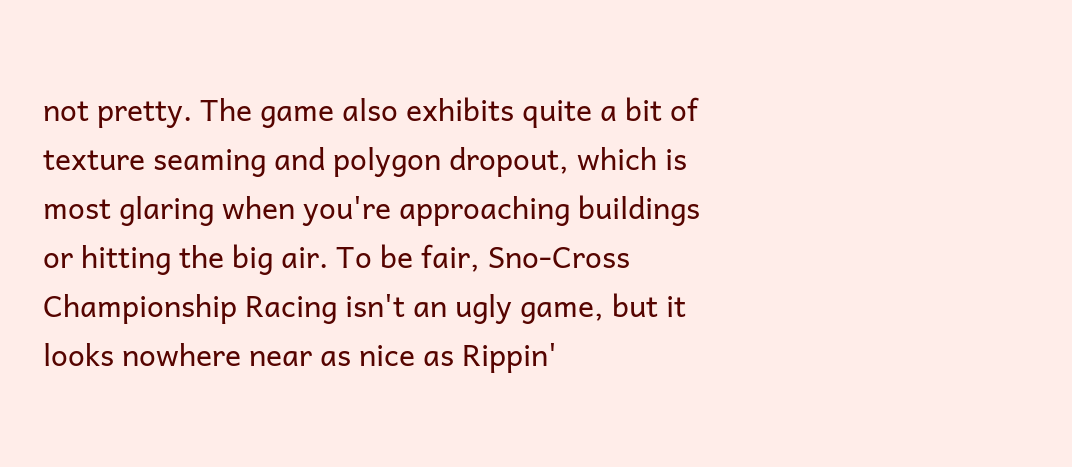not pretty. The game also exhibits quite a bit of texture seaming and polygon dropout, which is most glaring when you're approaching buildings or hitting the big air. To be fair, Sno-Cross Championship Racing isn't an ugly game, but it looks nowhere near as nice as Rippin'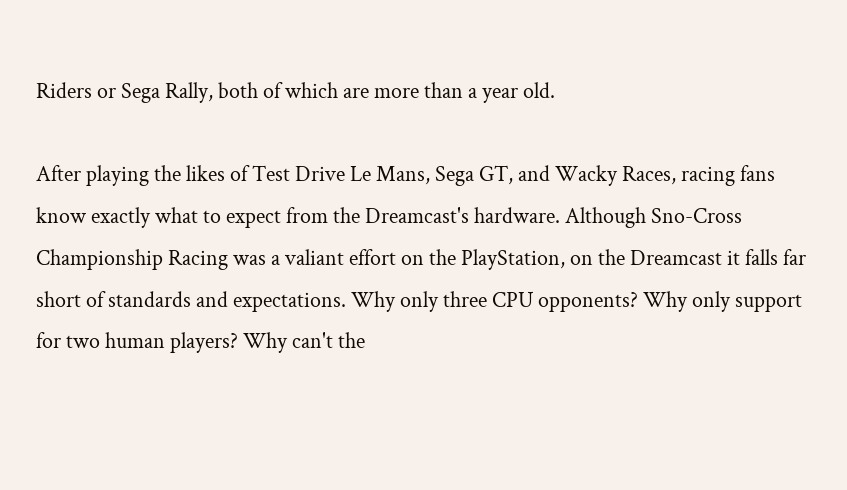Riders or Sega Rally, both of which are more than a year old.

After playing the likes of Test Drive Le Mans, Sega GT, and Wacky Races, racing fans know exactly what to expect from the Dreamcast's hardware. Although Sno-Cross Championship Racing was a valiant effort on the PlayStation, on the Dreamcast it falls far short of standards and expectations. Why only three CPU opponents? Why only support for two human players? Why can't the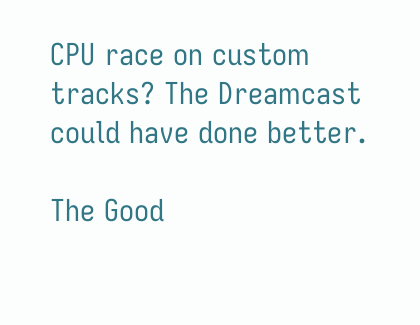CPU race on custom tracks? The Dreamcast could have done better.

The Good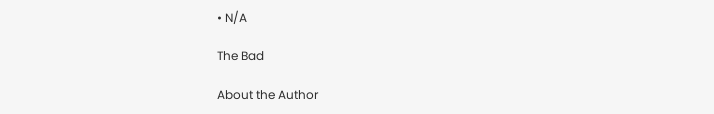• N/A

The Bad

About the Author